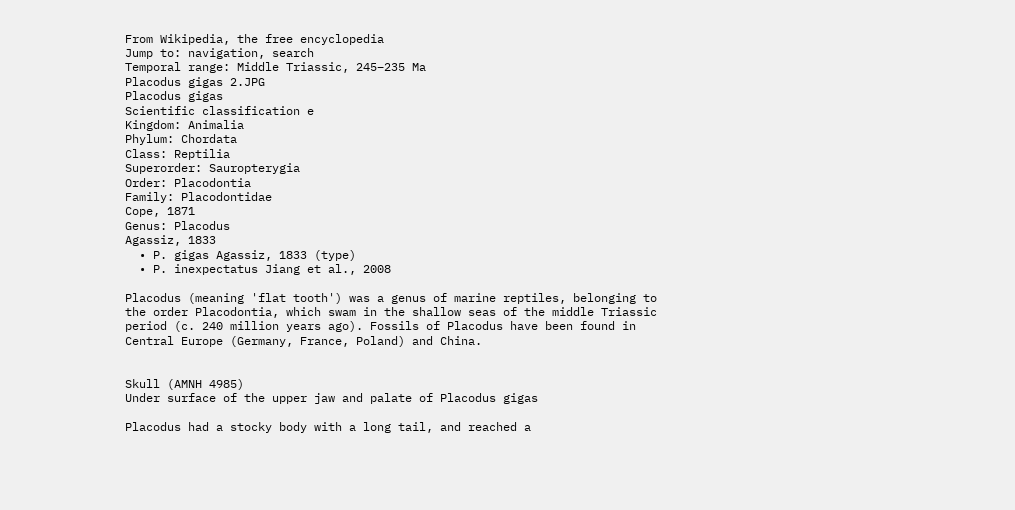From Wikipedia, the free encyclopedia
Jump to: navigation, search
Temporal range: Middle Triassic, 245–235 Ma
Placodus gigas 2.JPG
Placodus gigas
Scientific classification e
Kingdom: Animalia
Phylum: Chordata
Class: Reptilia
Superorder: Sauropterygia
Order: Placodontia
Family: Placodontidae
Cope, 1871
Genus: Placodus
Agassiz, 1833
  • P. gigas Agassiz, 1833 (type)
  • P. inexpectatus Jiang et al., 2008

Placodus (meaning 'flat tooth') was a genus of marine reptiles, belonging to the order Placodontia, which swam in the shallow seas of the middle Triassic period (c. 240 million years ago). Fossils of Placodus have been found in Central Europe (Germany, France, Poland) and China.


Skull (AMNH 4985)
Under surface of the upper jaw and palate of Placodus gigas

Placodus had a stocky body with a long tail, and reached a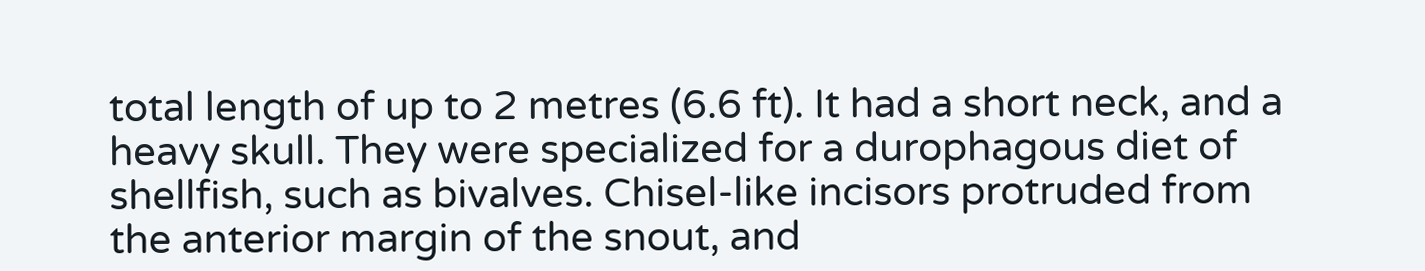total length of up to 2 metres (6.6 ft). It had a short neck, and a heavy skull. They were specialized for a durophagous diet of shellfish, such as bivalves. Chisel-like incisors protruded from the anterior margin of the snout, and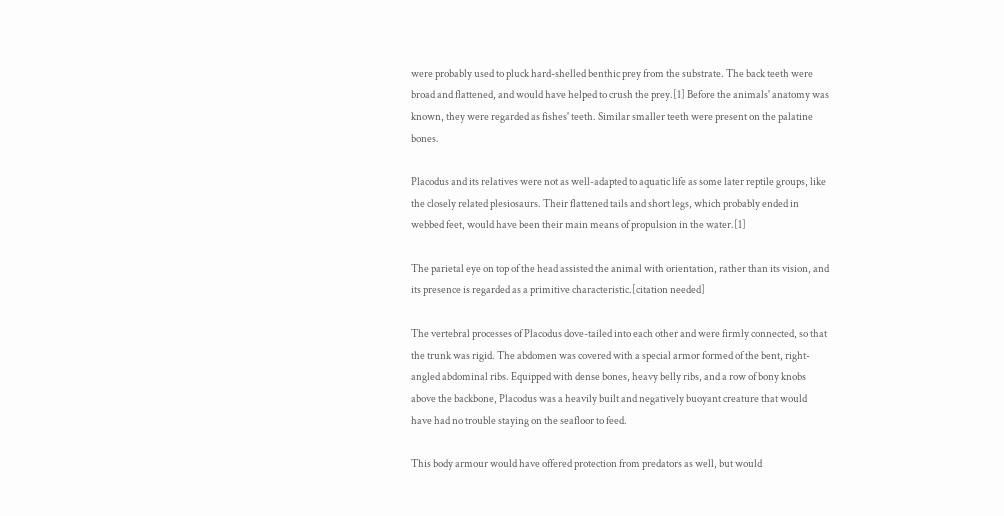were probably used to pluck hard-shelled benthic prey from the substrate. The back teeth were broad and flattened, and would have helped to crush the prey.[1] Before the animals' anatomy was known, they were regarded as fishes' teeth. Similar smaller teeth were present on the palatine bones.

Placodus and its relatives were not as well-adapted to aquatic life as some later reptile groups, like the closely related plesiosaurs. Their flattened tails and short legs, which probably ended in webbed feet, would have been their main means of propulsion in the water.[1]

The parietal eye on top of the head assisted the animal with orientation, rather than its vision, and its presence is regarded as a primitive characteristic.[citation needed]

The vertebral processes of Placodus dove-tailed into each other and were firmly connected, so that the trunk was rigid. The abdomen was covered with a special armor formed of the bent, right-angled abdominal ribs. Equipped with dense bones, heavy belly ribs, and a row of bony knobs above the backbone, Placodus was a heavily built and negatively buoyant creature that would have had no trouble staying on the seafloor to feed.

This body armour would have offered protection from predators as well, but would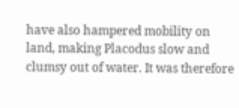have also hampered mobility on land, making Placodus slow and clumsy out of water. It was therefore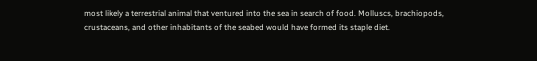most likely a terrestrial animal that ventured into the sea in search of food. Molluscs, brachiopods, crustaceans, and other inhabitants of the seabed would have formed its staple diet.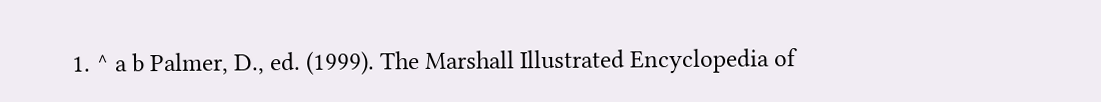1. ^ a b Palmer, D., ed. (1999). The Marshall Illustrated Encyclopedia of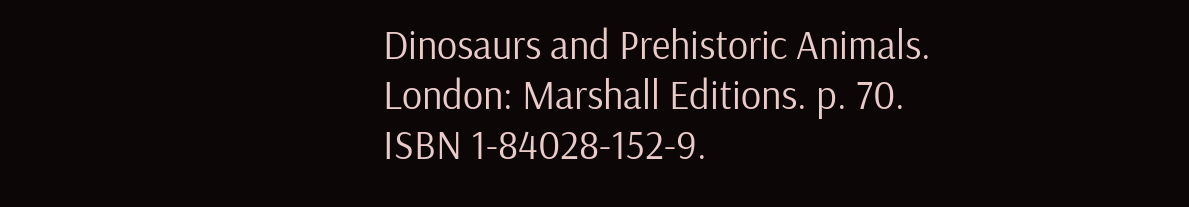Dinosaurs and Prehistoric Animals. London: Marshall Editions. p. 70. ISBN 1-84028-152-9.